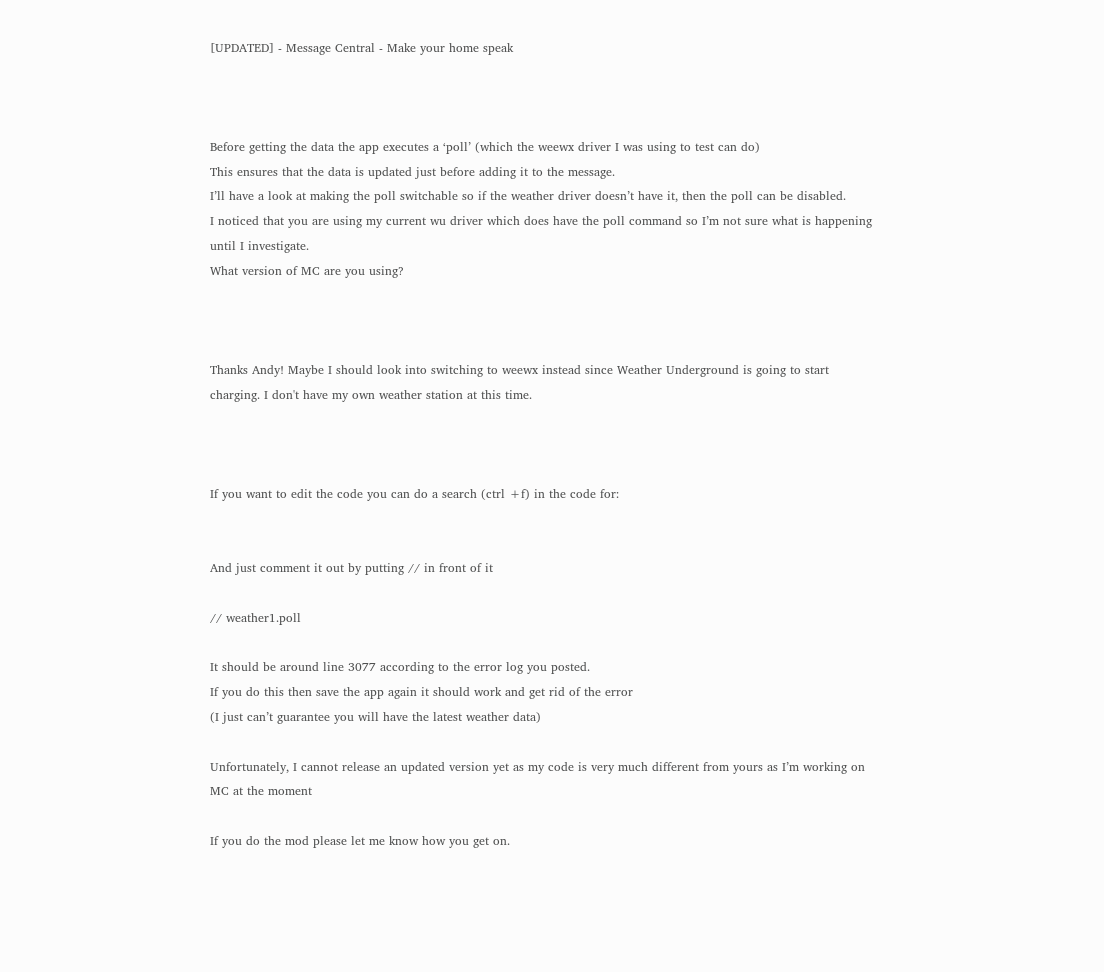[UPDATED] - Message Central - Make your home speak



Before getting the data the app executes a ‘poll’ (which the weewx driver I was using to test can do)
This ensures that the data is updated just before adding it to the message.
I’ll have a look at making the poll switchable so if the weather driver doesn’t have it, then the poll can be disabled.
I noticed that you are using my current wu driver which does have the poll command so I’m not sure what is happening until I investigate.
What version of MC are you using?



Thanks Andy! Maybe I should look into switching to weewx instead since Weather Underground is going to start charging. I don't have my own weather station at this time.



If you want to edit the code you can do a search (ctrl +f) in the code for:


And just comment it out by putting // in front of it

// weather1.poll

It should be around line 3077 according to the error log you posted.
If you do this then save the app again it should work and get rid of the error
(I just can’t guarantee you will have the latest weather data)

Unfortunately, I cannot release an updated version yet as my code is very much different from yours as I’m working on MC at the moment

If you do the mod please let me know how you get on.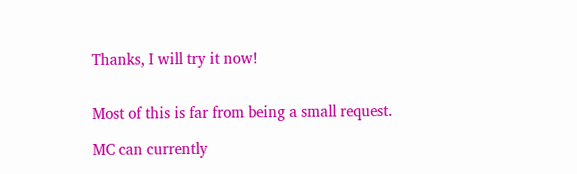Thanks, I will try it now!


Most of this is far from being a small request.

MC can currently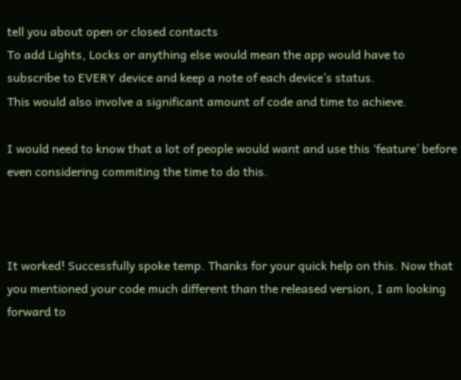tell you about open or closed contacts
To add Lights, Locks or anything else would mean the app would have to subscribe to EVERY device and keep a note of each device’s status.
This would also involve a significant amount of code and time to achieve.

I would need to know that a lot of people would want and use this ‘feature’ before even considering commiting the time to do this.



It worked! Successfully spoke temp. Thanks for your quick help on this. Now that you mentioned your code much different than the released version, I am looking forward to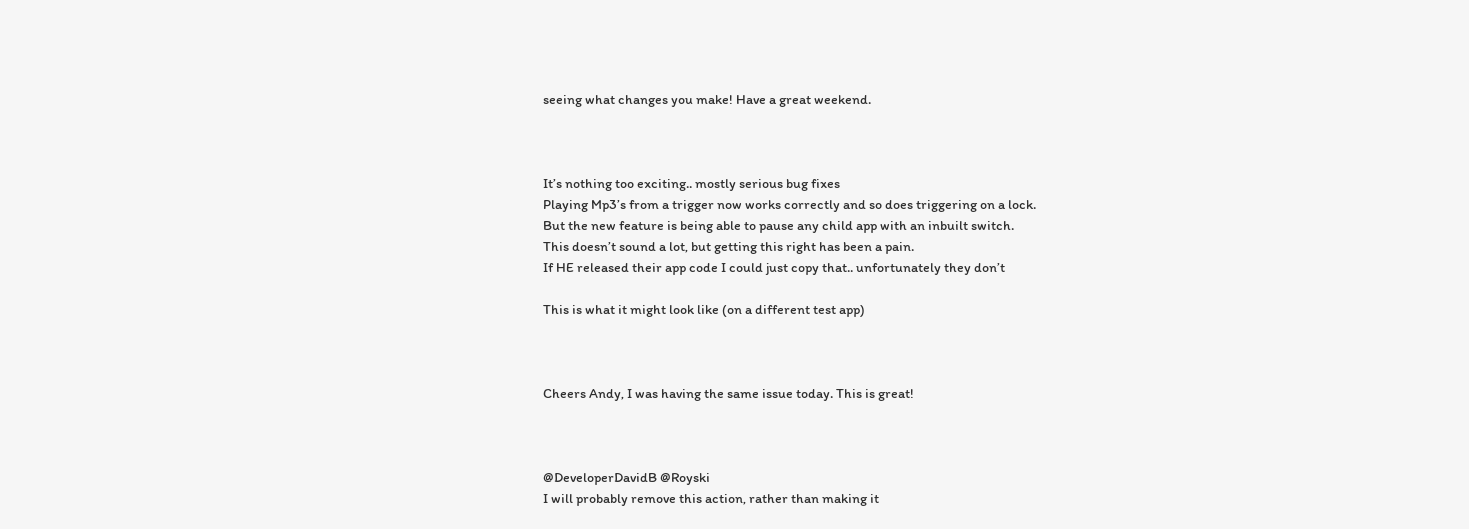seeing what changes you make! Have a great weekend.



It’s nothing too exciting.. mostly serious bug fixes
Playing Mp3’s from a trigger now works correctly and so does triggering on a lock.
But the new feature is being able to pause any child app with an inbuilt switch.
This doesn’t sound a lot, but getting this right has been a pain.
If HE released their app code I could just copy that.. unfortunately they don’t

This is what it might look like (on a different test app)



Cheers Andy, I was having the same issue today. This is great!



@DeveloperDavidB @Royski
I will probably remove this action, rather than making it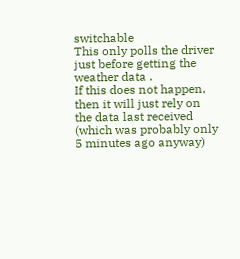switchable
This only polls the driver just before getting the weather data .
If this does not happen, then it will just rely on the data last received (which was probably only 5 minutes ago anyway)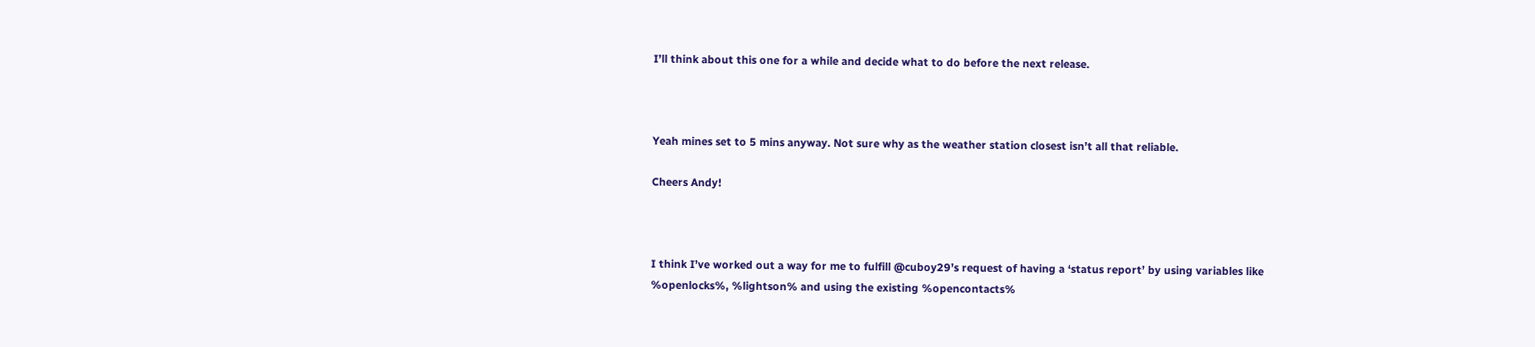I’ll think about this one for a while and decide what to do before the next release.



Yeah mines set to 5 mins anyway. Not sure why as the weather station closest isn’t all that reliable.

Cheers Andy!



I think I’ve worked out a way for me to fulfill @cuboy29’s request of having a ‘status report’ by using variables like %openlocks%, %lightson% and using the existing %opencontacts%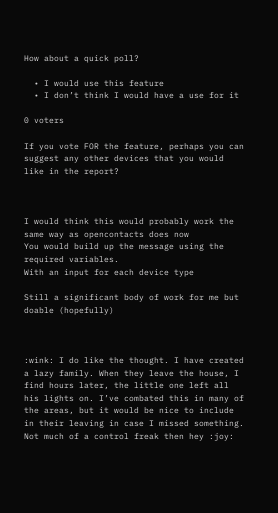How about a quick poll?

  • I would use this feature
  • I don’t think I would have a use for it

0 voters

If you vote FOR the feature, perhaps you can suggest any other devices that you would like in the report?



I would think this would probably work the same way as opencontacts does now
You would build up the message using the required variables.
With an input for each device type

Still a significant body of work for me but doable (hopefully)



:wink: I do like the thought. I have created a lazy family. When they leave the house, I find hours later, the little one left all his lights on. I’ve combated this in many of the areas, but it would be nice to include in their leaving in case I missed something. Not much of a control freak then hey :joy: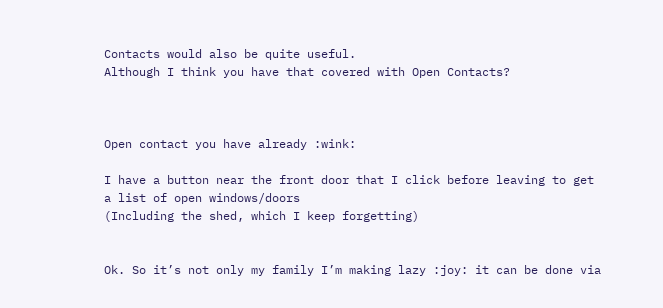Contacts would also be quite useful.
Although I think you have that covered with Open Contacts?



Open contact you have already :wink:

I have a button near the front door that I click before leaving to get a list of open windows/doors
(Including the shed, which I keep forgetting)


Ok. So it’s not only my family I’m making lazy :joy: it can be done via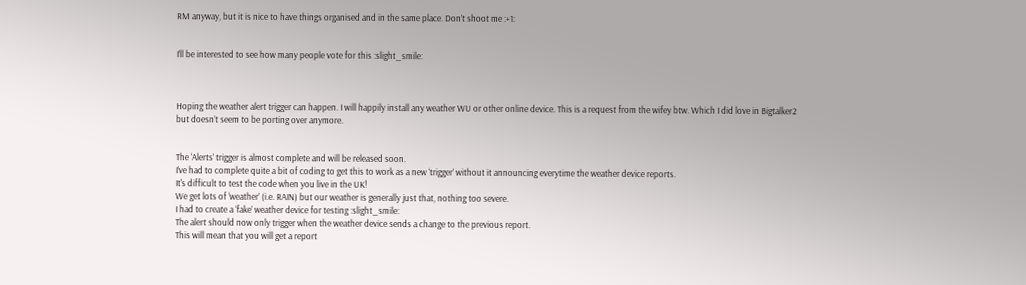RM anyway, but it is nice to have things organised and in the same place. Don’t shoot me :+1:


I’ll be interested to see how many people vote for this :slight_smile:



Hoping the weather alert trigger can happen. I will happily install any weather WU or other online device. This is a request from the wifey btw. Which I did love in Bigtalker2 but doesn’t seem to be porting over anymore.


The ‘Alerts’ trigger is almost complete and will be released soon.
I’ve had to complete quite a bit of coding to get this to work as a new ‘trigger’ without it announcing everytime the weather device reports.
It's difficult to test the code when you live in the UK!
We get lots of ‘weather’ (i.e. RAIN) but our weather is generally just that, nothing too severe.
I had to create a ‘fake’ weather device for testing :slight_smile:
The alert should now only trigger when the weather device sends a change to the previous report.
This will mean that you will get a report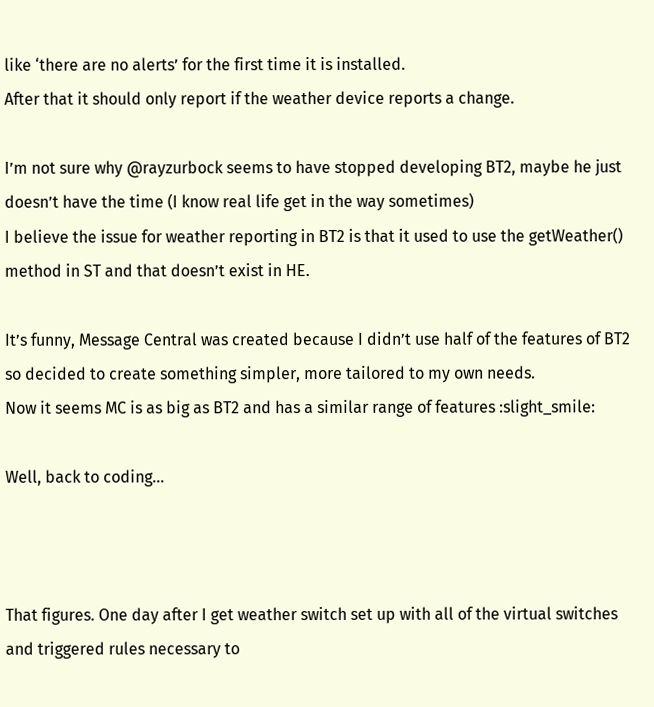like ‘there are no alerts’ for the first time it is installed.
After that it should only report if the weather device reports a change.

I’m not sure why @rayzurbock seems to have stopped developing BT2, maybe he just doesn’t have the time (I know real life get in the way sometimes)
I believe the issue for weather reporting in BT2 is that it used to use the getWeather() method in ST and that doesn’t exist in HE.

It’s funny, Message Central was created because I didn’t use half of the features of BT2 so decided to create something simpler, more tailored to my own needs.
Now it seems MC is as big as BT2 and has a similar range of features :slight_smile:

Well, back to coding...



That figures. One day after I get weather switch set up with all of the virtual switches and triggered rules necessary to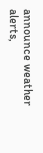announce weather alerts,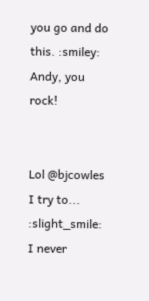you go and do this. :smiley:
Andy, you rock!


Lol @bjcowles
I try to... :slight_smile:
I never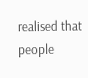realised that people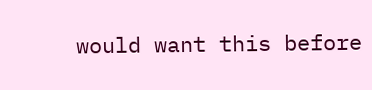would want this before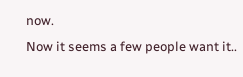now.
Now it seems a few people want it..